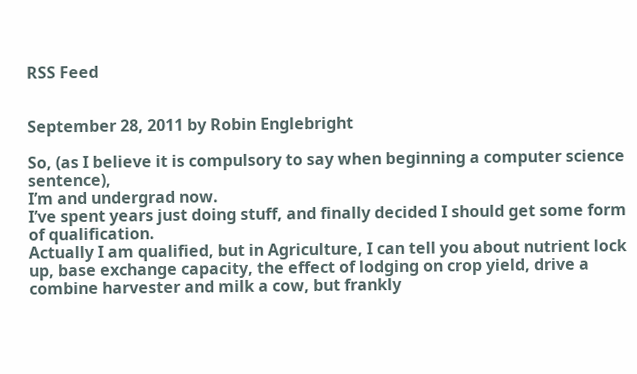RSS Feed


September 28, 2011 by Robin Englebright

So, (as I believe it is compulsory to say when beginning a computer science sentence),
I’m and undergrad now.
I’ve spent years just doing stuff, and finally decided I should get some form of qualification.
Actually I am qualified, but in Agriculture, I can tell you about nutrient lock up, base exchange capacity, the effect of lodging on crop yield, drive a combine harvester and milk a cow, but frankly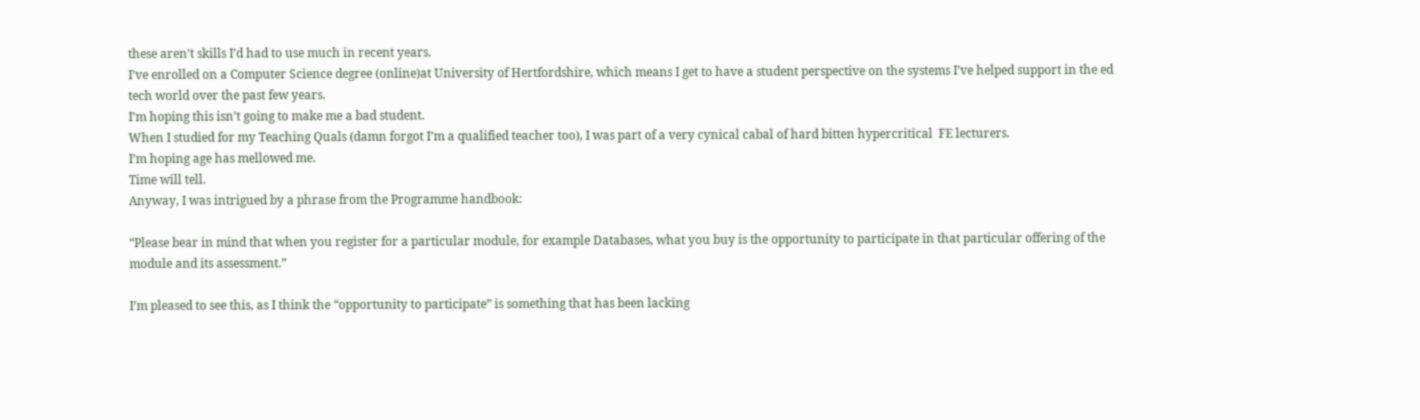these aren’t skills I’d had to use much in recent years.
I’ve enrolled on a Computer Science degree (online)at University of Hertfordshire, which means I get to have a student perspective on the systems I’ve helped support in the ed tech world over the past few years.
I’m hoping this isn’t going to make me a bad student.
When I studied for my Teaching Quals (damn forgot I’m a qualified teacher too), I was part of a very cynical cabal of hard bitten hypercritical  FE lecturers.
I’m hoping age has mellowed me.
Time will tell.
Anyway, I was intrigued by a phrase from the Programme handbook:

“Please bear in mind that when you register for a particular module, for example Databases, what you buy is the opportunity to participate in that particular offering of the module and its assessment.”

I’m pleased to see this, as I think the “opportunity to participate” is something that has been lacking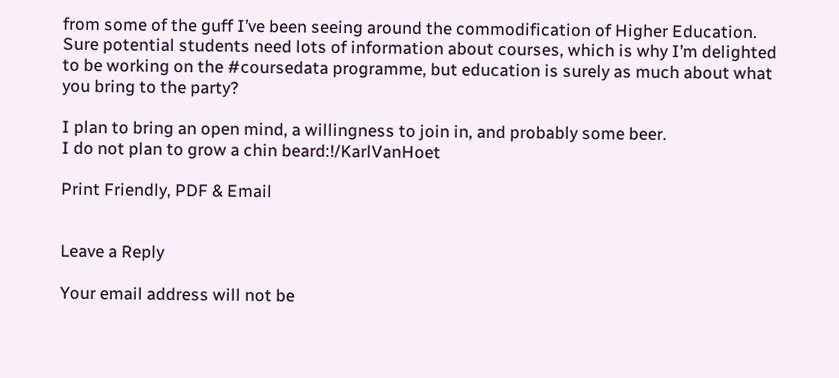from some of the guff I’ve been seeing around the commodification of Higher Education.
Sure potential students need lots of information about courses, which is why I’m delighted to be working on the #coursedata programme, but education is surely as much about what you bring to the party?

I plan to bring an open mind, a willingness to join in, and probably some beer.
I do not plan to grow a chin beard:!/KarlVanHoet

Print Friendly, PDF & Email


Leave a Reply

Your email address will not be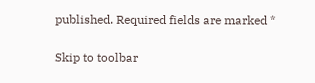published. Required fields are marked *

Skip to toolbar